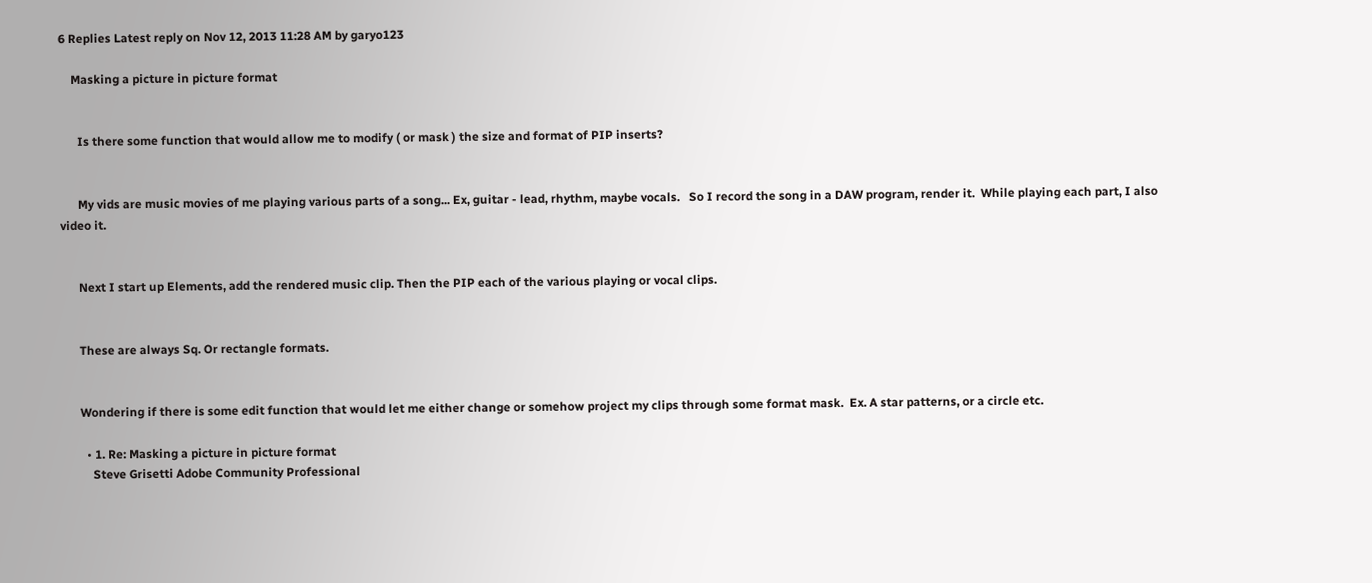6 Replies Latest reply on Nov 12, 2013 11:28 AM by garyo123

    Masking a picture in picture format


      Is there some function that would allow me to modify ( or mask ) the size and format of PIP inserts?


      My vids are music movies of me playing various parts of a song... Ex, guitar - lead, rhythm, maybe vocals.   So I record the song in a DAW program, render it.  While playing each part, I also video it.


      Next I start up Elements, add the rendered music clip. Then the PIP each of the various playing or vocal clips.


      These are always Sq. Or rectangle formats.


      Wondering if there is some edit function that would let me either change or somehow project my clips through some format mask.  Ex. A star patterns, or a circle etc.

        • 1. Re: Masking a picture in picture format
          Steve Grisetti Adobe Community Professional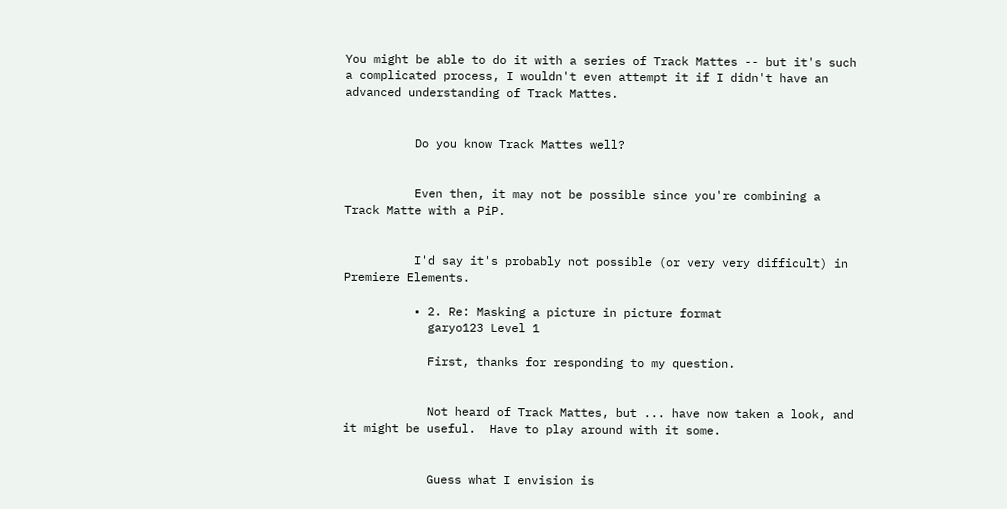You might be able to do it with a series of Track Mattes -- but it's such a complicated process, I wouldn't even attempt it if I didn't have an advanced understanding of Track Mattes.


          Do you know Track Mattes well?


          Even then, it may not be possible since you're combining a Track Matte with a PiP.


          I'd say it's probably not possible (or very very difficult) in Premiere Elements.

          • 2. Re: Masking a picture in picture format
            garyo123 Level 1

            First, thanks for responding to my question.


            Not heard of Track Mattes, but ... have now taken a look, and it might be useful.  Have to play around with it some.


            Guess what I envision is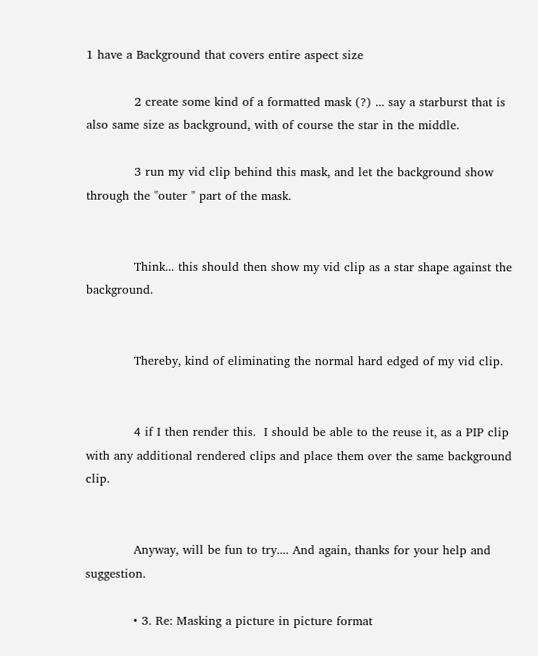1 have a Background that covers entire aspect size

            2 create some kind of a formatted mask (?) ... say a starburst that is also same size as background, with of course the star in the middle.

            3 run my vid clip behind this mask, and let the background show through the "outer " part of the mask.


            Think... this should then show my vid clip as a star shape against the background.


            Thereby, kind of eliminating the normal hard edged of my vid clip.


            4 if I then render this.  I should be able to the reuse it, as a PIP clip with any additional rendered clips and place them over the same background clip.


            Anyway, will be fun to try.... And again, thanks for your help and suggestion.

            • 3. Re: Masking a picture in picture format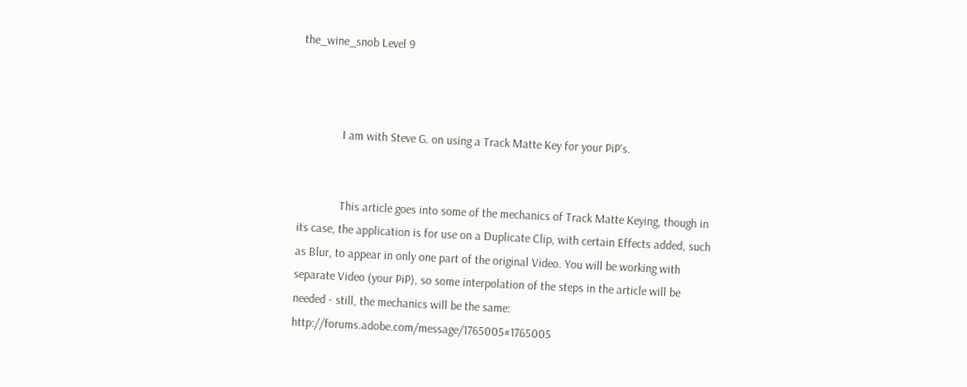the_wine_snob Level 9



              I am with Steve G. on using a Track Matte Key for your PiP's.


              This article goes into some of the mechanics of Track Matte Keying, though in its case, the application is for use on a Duplicate Clip, with certain Effects added, such as Blur, to appear in only one part of the original Video. You will be working with separate Video (your PiP), so some interpolation of the steps in the article will be needed - still, the mechanics will be the same: http://forums.adobe.com/message/1765005#1765005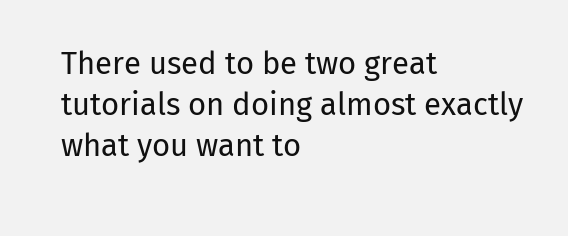There used to be two great tutorials on doing almost exactly what you want to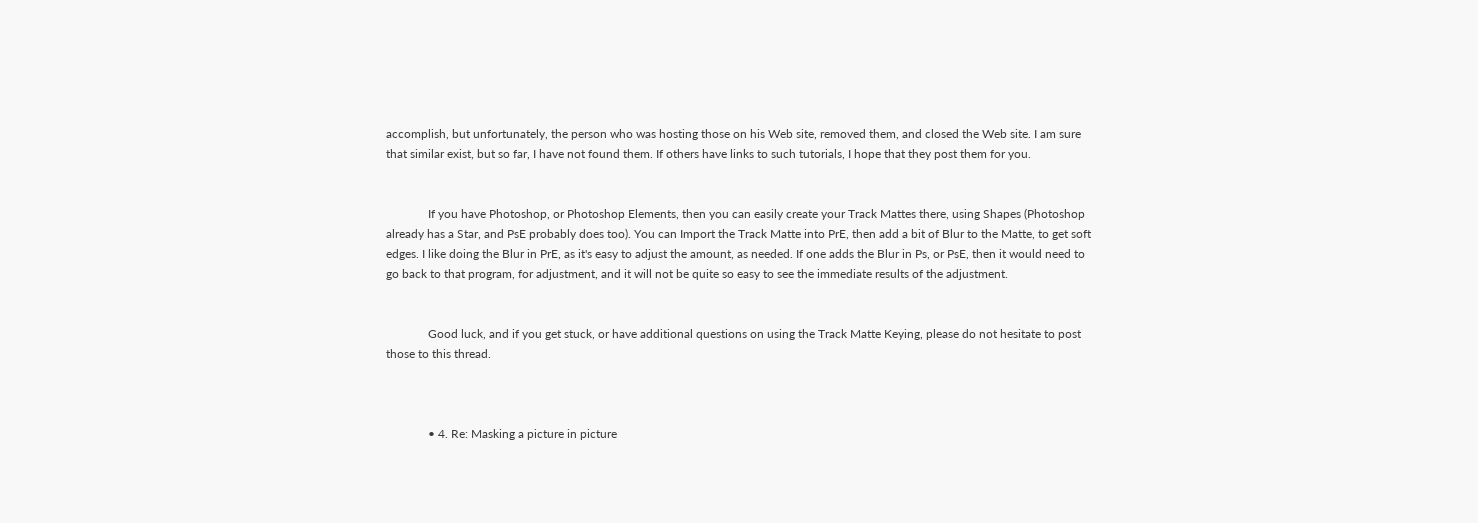accomplish, but unfortunately, the person who was hosting those on his Web site, removed them, and closed the Web site. I am sure that similar exist, but so far, I have not found them. If others have links to such tutorials, I hope that they post them for you.


              If you have Photoshop, or Photoshop Elements, then you can easily create your Track Mattes there, using Shapes (Photoshop already has a Star, and PsE probably does too). You can Import the Track Matte into PrE, then add a bit of Blur to the Matte, to get soft edges. I like doing the Blur in PrE, as it's easy to adjust the amount, as needed. If one adds the Blur in Ps, or PsE, then it would need to go back to that program, for adjustment, and it will not be quite so easy to see the immediate results of the adjustment.


              Good luck, and if you get stuck, or have additional questions on using the Track Matte Keying, please do not hesitate to post those to this thread.



              • 4. Re: Masking a picture in picture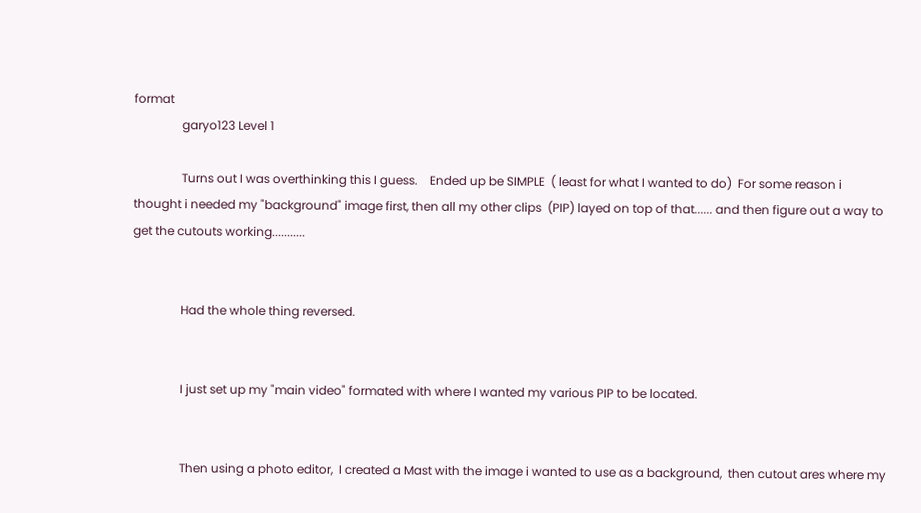format
                garyo123 Level 1

                Turns out I was overthinking this I guess.    Ended up be SIMPLE  ( least for what I wanted to do)  For some reason i thought i needed my "background" image first, then all my other clips  (PIP) layed on top of that...... and then figure out a way to get the cutouts working...........


                Had the whole thing reversed.


                I just set up my "main video" formated with where I wanted my various PIP to be located.


                Then using a photo editor,  I created a Mast with the image i wanted to use as a background,  then cutout ares where my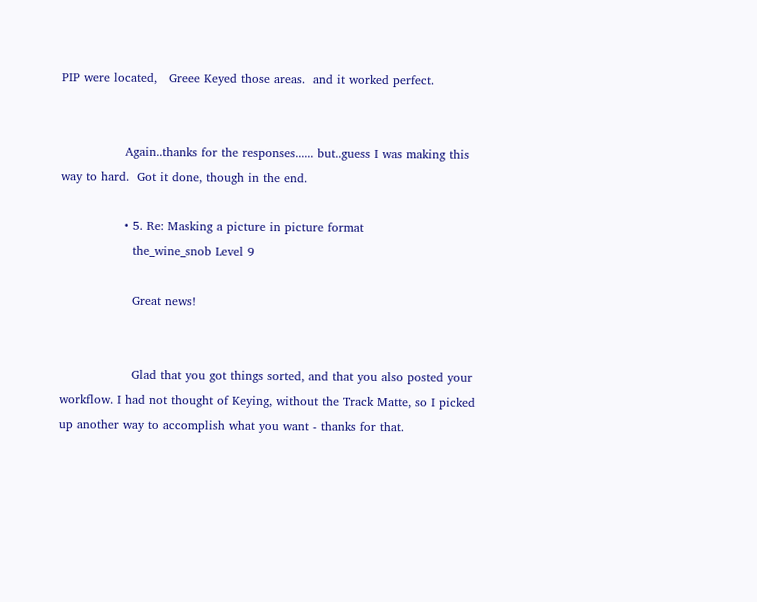PIP were located,   Greee Keyed those areas.  and it worked perfect.


                Again..thanks for the responses...... but..guess I was making this way to hard.  Got it done, though in the end.

                • 5. Re: Masking a picture in picture format
                  the_wine_snob Level 9

                  Great news!


                  Glad that you got things sorted, and that you also posted your workflow. I had not thought of Keying, without the Track Matte, so I picked up another way to accomplish what you want - thanks for that.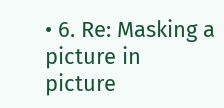• 6. Re: Masking a picture in picture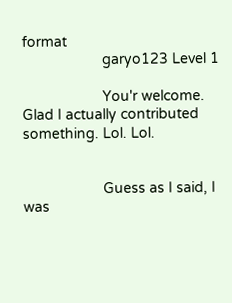format
                    garyo123 Level 1

                    You'r welcome.  Glad I actually contributed something. Lol. Lol.


                    Guess as I said, I was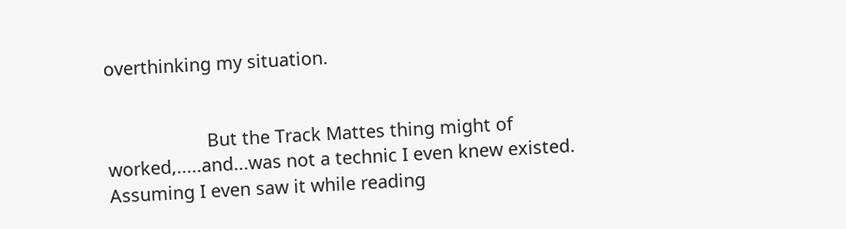overthinking my situation.


                    But the Track Mattes thing might of worked,.....and...was not a technic I even knew existed.  Assuming I even saw it while reading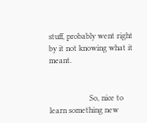stuff, probably went right by it not knowing what it meant.


                    So, nice to learn something new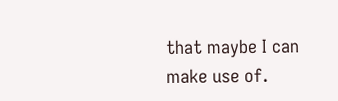that maybe I can make use of.